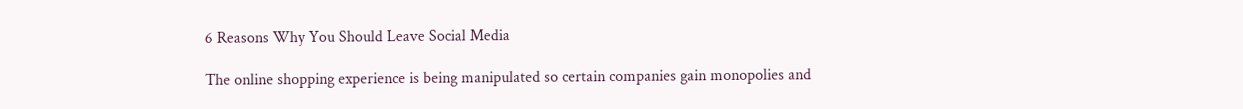6 Reasons Why You Should Leave Social Media

The online shopping experience is being manipulated so certain companies gain monopolies and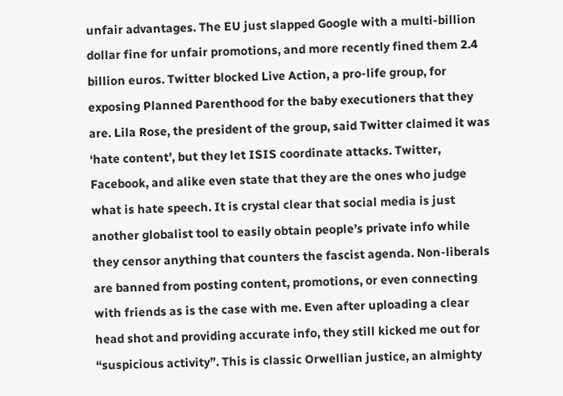unfair advantages. The EU just slapped Google with a multi-billion dollar fine for unfair promotions, and more recently fined them 2.4 billion euros. Twitter blocked Live Action, a pro-life group, for exposing Planned Parenthood for the baby executioners that they are. Lila Rose, the president of the group, said Twitter claimed it was ‘hate content’, but they let ISIS coordinate attacks. Twitter, Facebook, and alike even state that they are the ones who judge what is hate speech. It is crystal clear that social media is just another globalist tool to easily obtain people’s private info while they censor anything that counters the fascist agenda. Non-liberals are banned from posting content, promotions, or even connecting with friends as is the case with me. Even after uploading a clear head shot and providing accurate info, they still kicked me out for “suspicious activity”. This is classic Orwellian justice, an almighty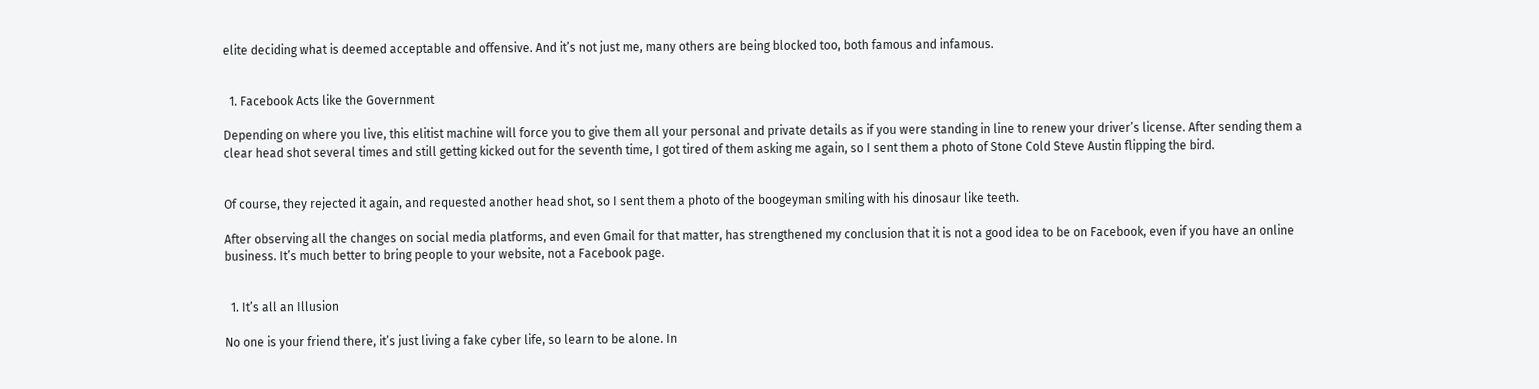elite deciding what is deemed acceptable and offensive. And it’s not just me, many others are being blocked too, both famous and infamous.


  1. Facebook Acts like the Government

Depending on where you live, this elitist machine will force you to give them all your personal and private details as if you were standing in line to renew your driver’s license. After sending them a clear head shot several times and still getting kicked out for the seventh time, I got tired of them asking me again, so I sent them a photo of Stone Cold Steve Austin flipping the bird.


Of course, they rejected it again, and requested another head shot, so I sent them a photo of the boogeyman smiling with his dinosaur like teeth.

After observing all the changes on social media platforms, and even Gmail for that matter, has strengthened my conclusion that it is not a good idea to be on Facebook, even if you have an online business. It’s much better to bring people to your website, not a Facebook page.


  1. It’s all an Illusion

No one is your friend there, it’s just living a fake cyber life, so learn to be alone. In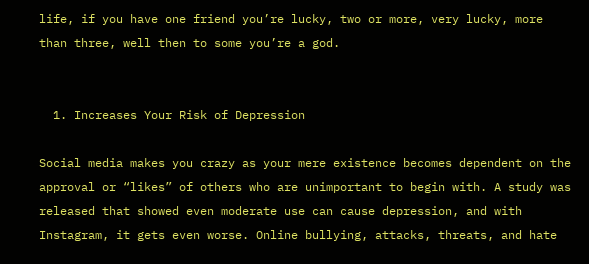life, if you have one friend you’re lucky, two or more, very lucky, more than three, well then to some you’re a god.


  1. Increases Your Risk of Depression

Social media makes you crazy as your mere existence becomes dependent on the approval or “likes” of others who are unimportant to begin with. A study was released that showed even moderate use can cause depression, and with Instagram, it gets even worse. Online bullying, attacks, threats, and hate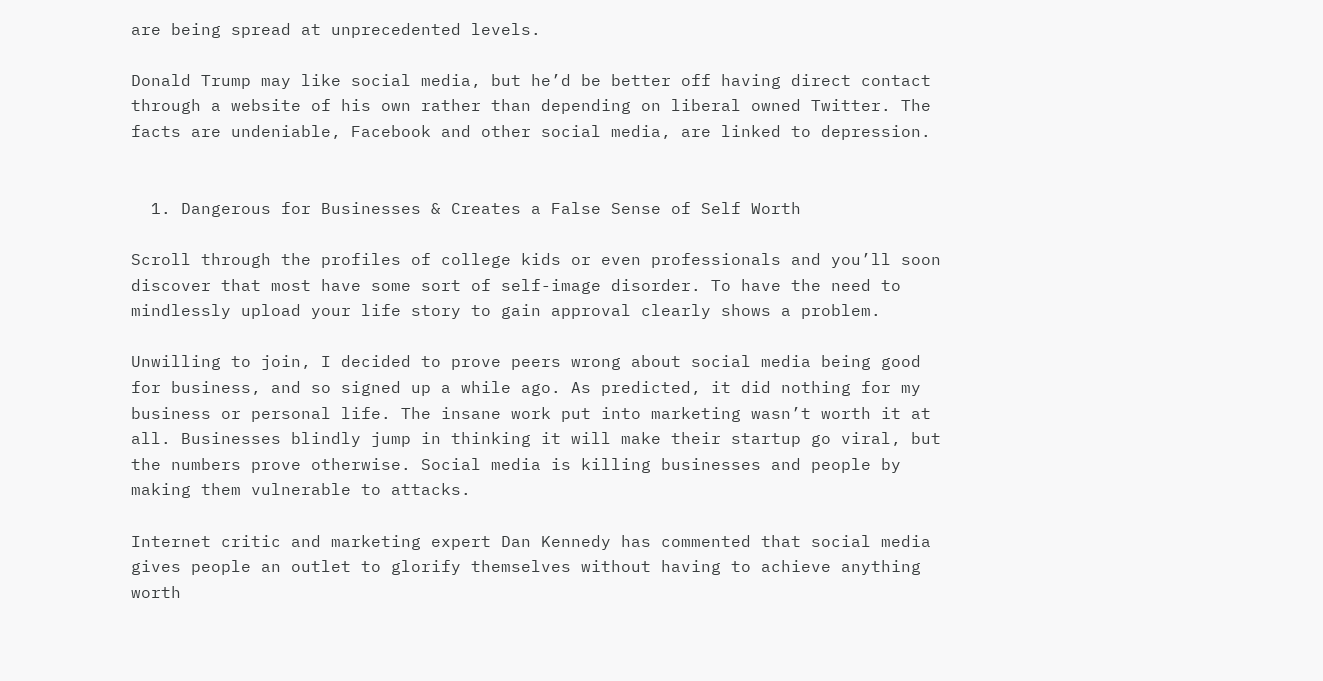are being spread at unprecedented levels.

Donald Trump may like social media, but he’d be better off having direct contact through a website of his own rather than depending on liberal owned Twitter. The facts are undeniable, Facebook and other social media, are linked to depression.


  1. Dangerous for Businesses & Creates a False Sense of Self Worth

Scroll through the profiles of college kids or even professionals and you’ll soon discover that most have some sort of self-image disorder. To have the need to mindlessly upload your life story to gain approval clearly shows a problem.

Unwilling to join, I decided to prove peers wrong about social media being good for business, and so signed up a while ago. As predicted, it did nothing for my business or personal life. The insane work put into marketing wasn’t worth it at all. Businesses blindly jump in thinking it will make their startup go viral, but the numbers prove otherwise. Social media is killing businesses and people by making them vulnerable to attacks.

Internet critic and marketing expert Dan Kennedy has commented that social media gives people an outlet to glorify themselves without having to achieve anything worth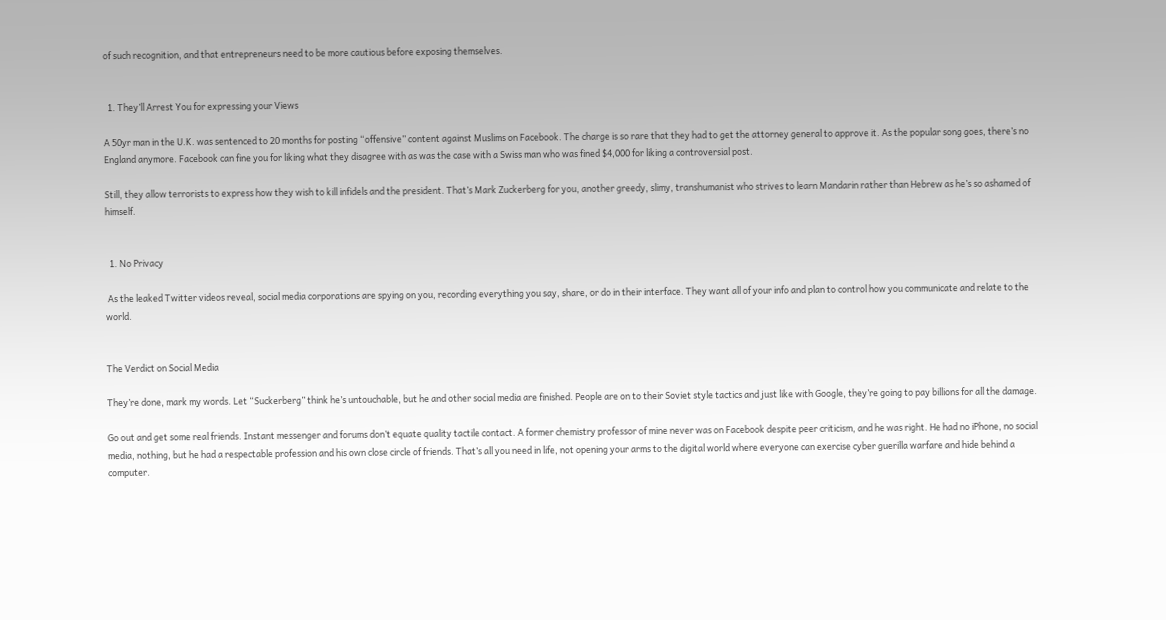of such recognition, and that entrepreneurs need to be more cautious before exposing themselves.


  1. They’ll Arrest You for expressing your Views

A 50yr man in the U.K. was sentenced to 20 months for posting “offensive” content against Muslims on Facebook. The charge is so rare that they had to get the attorney general to approve it. As the popular song goes, there’s no England anymore. Facebook can fine you for liking what they disagree with as was the case with a Swiss man who was fined $4,000 for liking a controversial post.

Still, they allow terrorists to express how they wish to kill infidels and the president. That’s Mark Zuckerberg for you, another greedy, slimy, transhumanist who strives to learn Mandarin rather than Hebrew as he’s so ashamed of himself.


  1. No Privacy

 As the leaked Twitter videos reveal, social media corporations are spying on you, recording everything you say, share, or do in their interface. They want all of your info and plan to control how you communicate and relate to the world.


The Verdict on Social Media

They’re done, mark my words. Let “Suckerberg” think he’s untouchable, but he and other social media are finished. People are on to their Soviet style tactics and just like with Google, they’re going to pay billions for all the damage.

Go out and get some real friends. Instant messenger and forums don’t equate quality tactile contact. A former chemistry professor of mine never was on Facebook despite peer criticism, and he was right. He had no iPhone, no social media, nothing, but he had a respectable profession and his own close circle of friends. That’s all you need in life, not opening your arms to the digital world where everyone can exercise cyber guerilla warfare and hide behind a computer.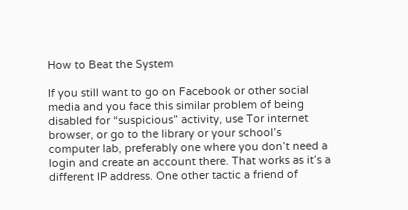How to Beat the System

If you still want to go on Facebook or other social media and you face this similar problem of being disabled for “suspicious” activity, use Tor internet browser, or go to the library or your school’s computer lab, preferably one where you don’t need a login and create an account there. That works as it’s a different IP address. One other tactic a friend of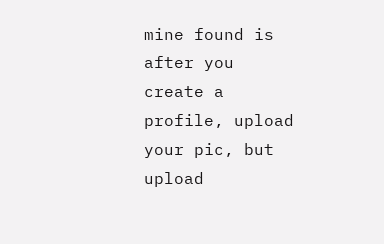mine found is after you create a profile, upload your pic, but upload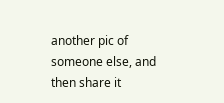another pic of someone else, and then share it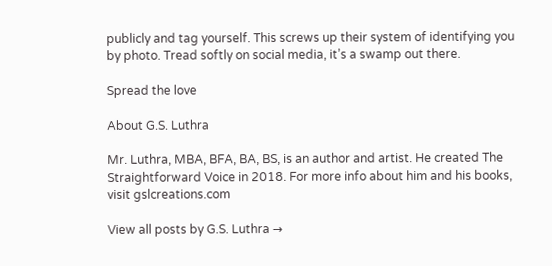publicly and tag yourself. This screws up their system of identifying you by photo. Tread softly on social media, it’s a swamp out there.

Spread the love

About G.S. Luthra

Mr. Luthra, MBA, BFA, BA, BS, is an author and artist. He created The Straightforward Voice in 2018. For more info about him and his books, visit gslcreations.com

View all posts by G.S. Luthra →